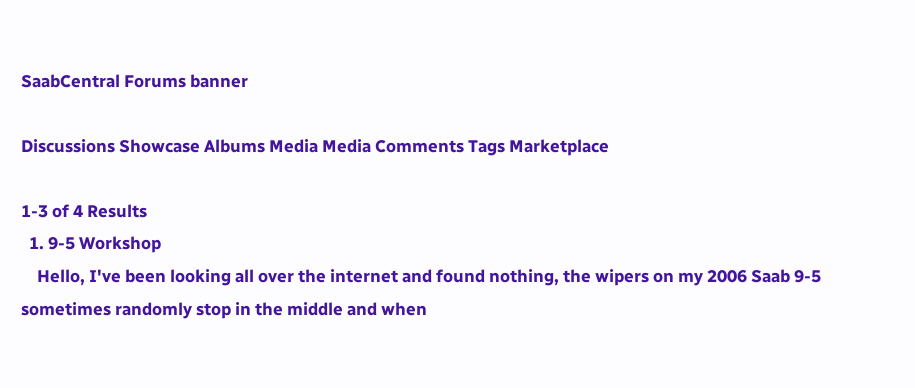SaabCentral Forums banner

Discussions Showcase Albums Media Media Comments Tags Marketplace

1-3 of 4 Results
  1. 9-5 Workshop
    Hello, I've been looking all over the internet and found nothing, the wipers on my 2006 Saab 9-5 sometimes randomly stop in the middle and when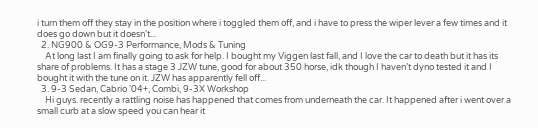i turn them off they stay in the position where i toggled them off, and i have to press the wiper lever a few times and it does go down but it doesn't...
  2. NG900 & OG9-3 Performance, Mods & Tuning
    At long last I am finally going to ask for help. I bought my Viggen last fall, and I love the car to death but it has its share of problems. It has a stage 3 JZW tune, good for about 350 horse, idk though I haven’t dyno tested it and I bought it with the tune on it. JZW has apparently fell off...
  3. 9-3 Sedan, Cabrio '04+, Combi, 9-3X Workshop
    Hi guys. recently a rattling noise has happened that comes from underneath the car. It happened after i went over a small curb at a slow speed you can hear it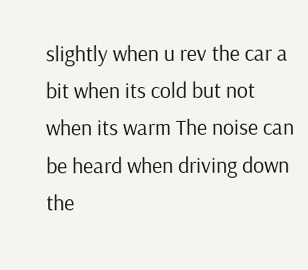slightly when u rev the car a bit when its cold but not when its warm The noise can be heard when driving down the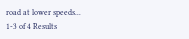road at lower speeds...
1-3 of 4 Results